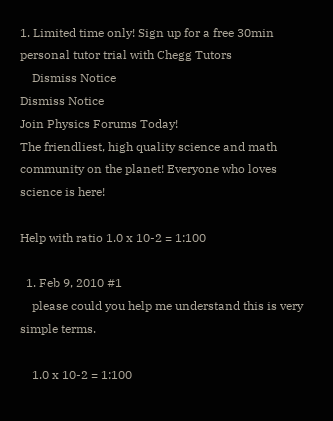1. Limited time only! Sign up for a free 30min personal tutor trial with Chegg Tutors
    Dismiss Notice
Dismiss Notice
Join Physics Forums Today!
The friendliest, high quality science and math community on the planet! Everyone who loves science is here!

Help with ratio 1.0 x 10-2 = 1:100

  1. Feb 9, 2010 #1
    please could you help me understand this is very simple terms.

    1.0 x 10-2 = 1:100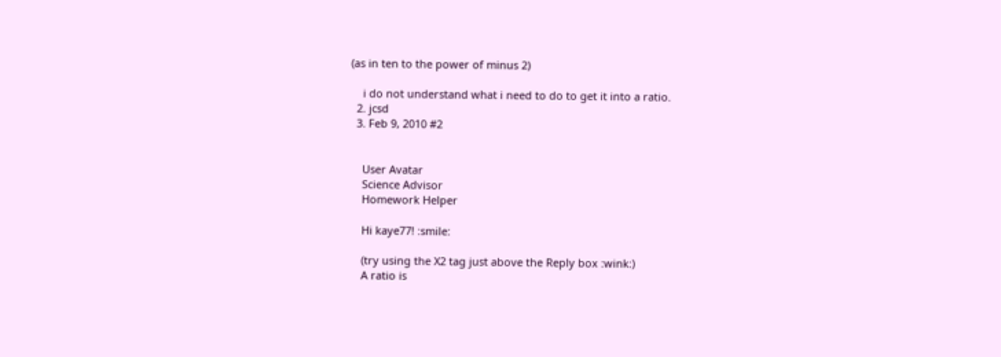(as in ten to the power of minus 2)

    i do not understand what i need to do to get it into a ratio.
  2. jcsd
  3. Feb 9, 2010 #2


    User Avatar
    Science Advisor
    Homework Helper

    Hi kaye77! :smile:

    (try using the X2 tag just above the Reply box :wink:)
    A ratio is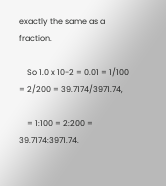exactly the same as a fraction.

    So 1.0 x 10-2 = 0.01 = 1/100 = 2/200 = 39.7174/3971.74,

    = 1:100 = 2:200 = 39.7174:3971.74.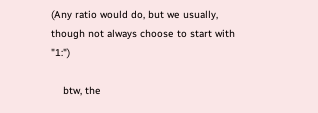(Any ratio would do, but we usually, though not always choose to start with "1:")

    btw, the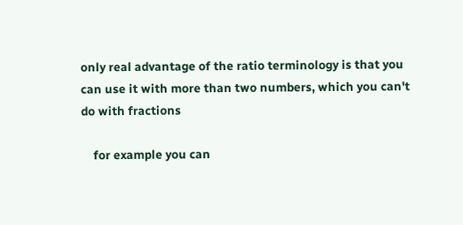only real advantage of the ratio terminology is that you can use it with more than two numbers, which you can't do with fractions

    for example you can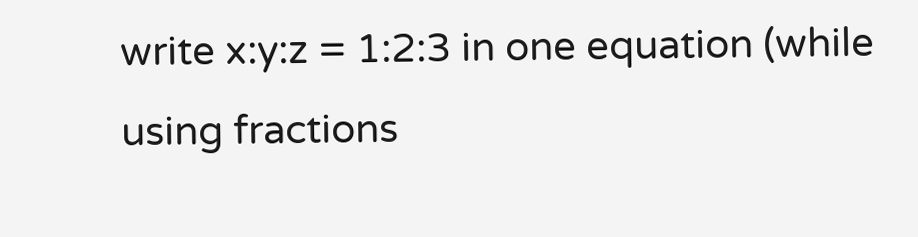write x:y:z = 1:2:3 in one equation (while using fractions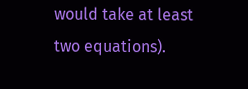would take at least two equations).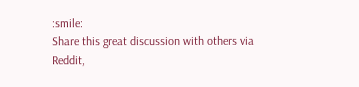:smile:
Share this great discussion with others via Reddit,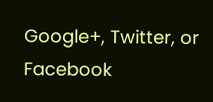Google+, Twitter, or Facebook